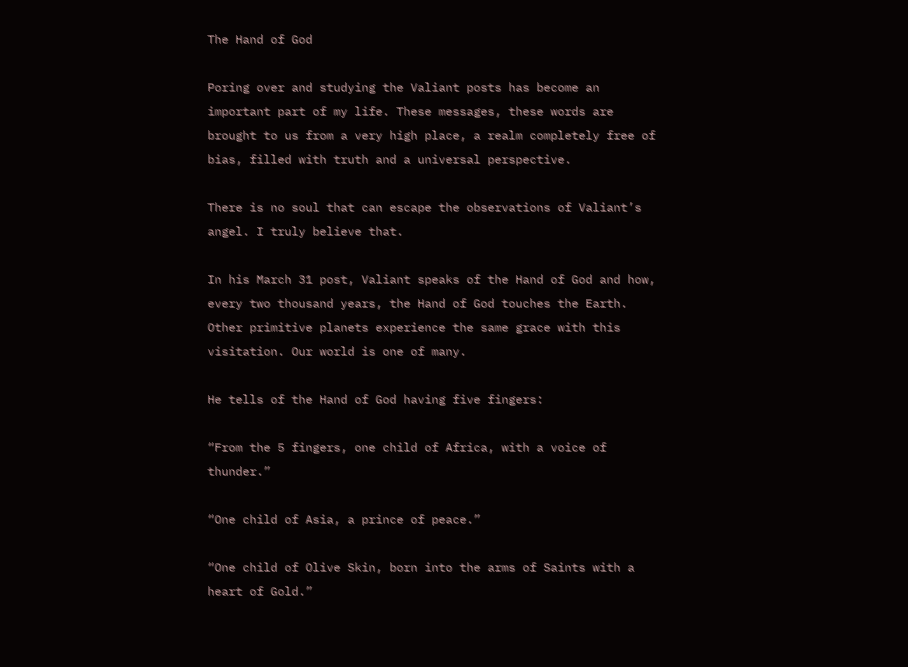The Hand of God

Poring over and studying the Valiant posts has become an important part of my life. These messages, these words are brought to us from a very high place, a realm completely free of bias, filled with truth and a universal perspective.

There is no soul that can escape the observations of Valiant’s angel. I truly believe that.

In his March 31 post, Valiant speaks of the Hand of God and how, every two thousand years, the Hand of God touches the Earth. Other primitive planets experience the same grace with this visitation. Our world is one of many.

He tells of the Hand of God having five fingers:

“From the 5 fingers, one child of Africa, with a voice of thunder.”

“One child of Asia, a prince of peace.”

“One child of Olive Skin, born into the arms of Saints with a heart of Gold.”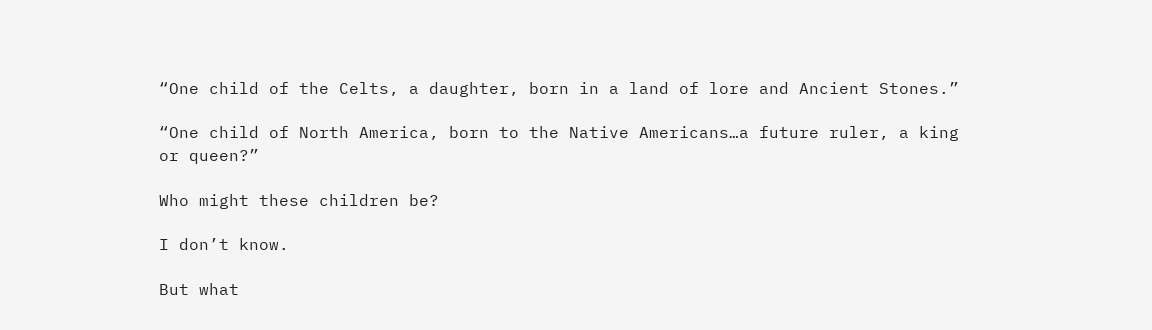“One child of the Celts, a daughter, born in a land of lore and Ancient Stones.”

“One child of North America, born to the Native Americans…a future ruler, a king or queen?”

Who might these children be?

I don’t know.

But what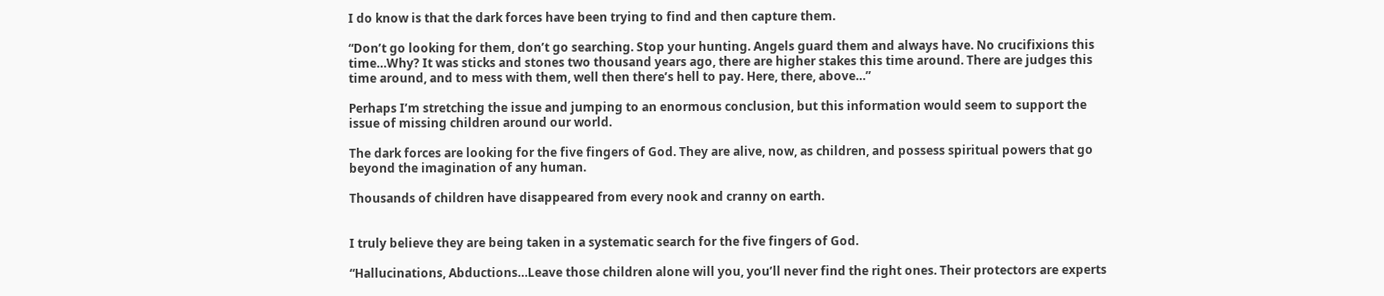I do know is that the dark forces have been trying to find and then capture them.

“Don’t go looking for them, don’t go searching. Stop your hunting. Angels guard them and always have. No crucifixions this time…Why? It was sticks and stones two thousand years ago, there are higher stakes this time around. There are judges this time around, and to mess with them, well then there’s hell to pay. Here, there, above…”

Perhaps I’m stretching the issue and jumping to an enormous conclusion, but this information would seem to support the issue of missing children around our world.

The dark forces are looking for the five fingers of God. They are alive, now, as children, and possess spiritual powers that go beyond the imagination of any human.

Thousands of children have disappeared from every nook and cranny on earth.


I truly believe they are being taken in a systematic search for the five fingers of God.

“Hallucinations, Abductions…Leave those children alone will you, you’ll never find the right ones. Their protectors are experts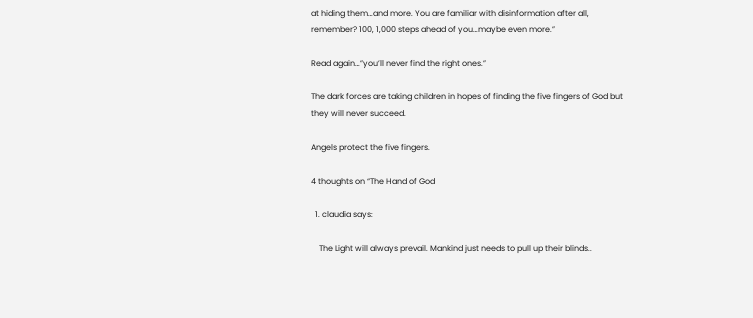at hiding them…and more. You are familiar with disinformation after all, remember? 100, 1,000 steps ahead of you…maybe even more.”

Read again…”you’ll never find the right ones.”

The dark forces are taking children in hopes of finding the five fingers of God but they will never succeed.

Angels protect the five fingers.

4 thoughts on “The Hand of God

  1. claudia says:

    The Light will always prevail. Mankind just needs to pull up their blinds..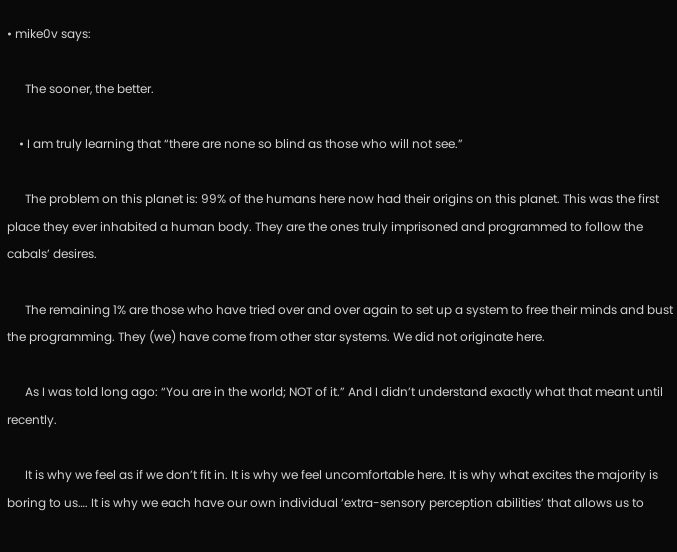• mike0v says:

      The sooner, the better.

    • I am truly learning that “there are none so blind as those who will not see.”

      The problem on this planet is: 99% of the humans here now had their origins on this planet. This was the first place they ever inhabited a human body. They are the ones truly imprisoned and programmed to follow the cabals’ desires.

      The remaining 1% are those who have tried over and over again to set up a system to free their minds and bust the programming. They (we) have come from other star systems. We did not originate here.

      As I was told long ago: “You are in the world; NOT of it.” And I didn’t understand exactly what that meant until recently.

      It is why we feel as if we don’t fit in. It is why we feel uncomfortable here. It is why what excites the majority is boring to us…. It is why we each have our own individual ‘extra-sensory perception abilities’ that allows us to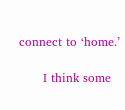connect to ‘home.’

      I think some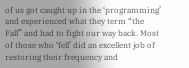of us got caught up in the ‘programming’ and experienced what they term “the Fall” and had to fight our way back. Most of those who ‘fell’ did an excellent job of restoring their frequency and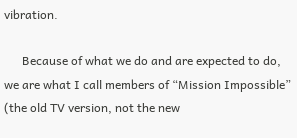vibration.

      Because of what we do and are expected to do, we are what I call members of “Mission Impossible” (the old TV version, not the new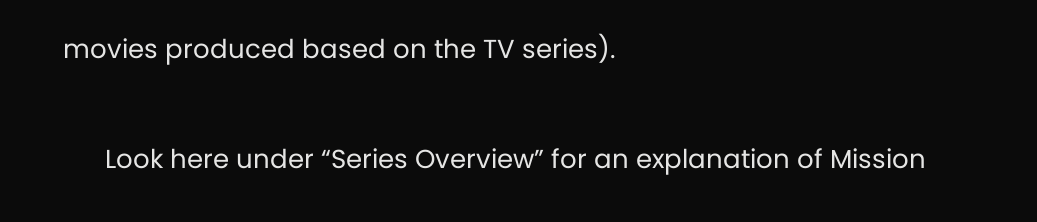movies produced based on the TV series).

      Look here under “Series Overview” for an explanation of Mission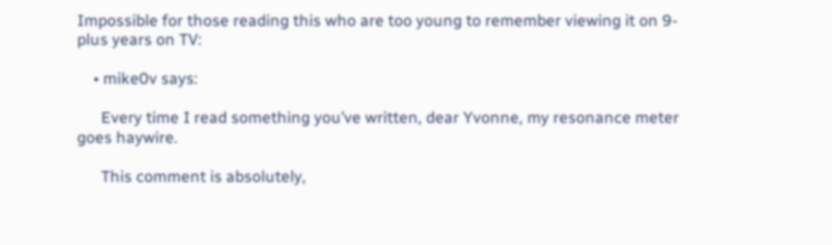Impossible for those reading this who are too young to remember viewing it on 9-plus years on TV:

    • mike0v says:

      Every time I read something you’ve written, dear Yvonne, my resonance meter goes haywire.

      This comment is absolutely,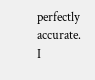perfectly accurate. I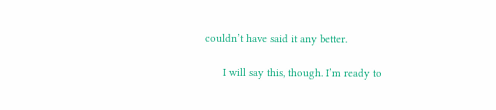couldn’t have said it any better.

      I will say this, though. I’m ready to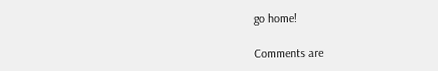go home!

Comments are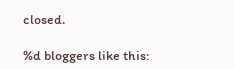closed.

%d bloggers like this: